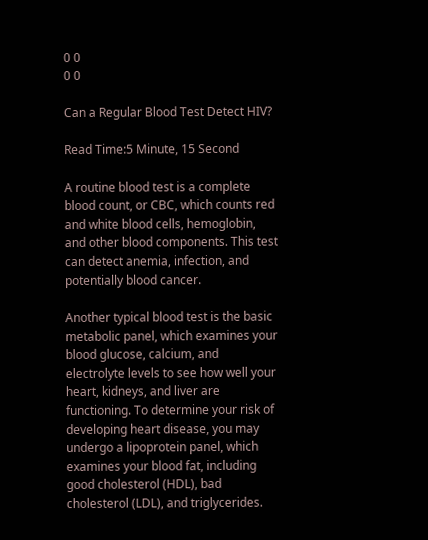0 0
0 0

Can a Regular Blood Test Detect HIV?

Read Time:5 Minute, 15 Second

A routine blood test is a complete blood count, or CBC, which counts red and white blood cells, hemoglobin, and other blood components. This test can detect anemia, infection, and potentially blood cancer.

Another typical blood test is the basic metabolic panel, which examines your blood glucose, calcium, and electrolyte levels to see how well your heart, kidneys, and liver are functioning. To determine your risk of developing heart disease, you may undergo a lipoprotein panel, which examines your blood fat, including good cholesterol (HDL), bad cholesterol (LDL), and triglycerides.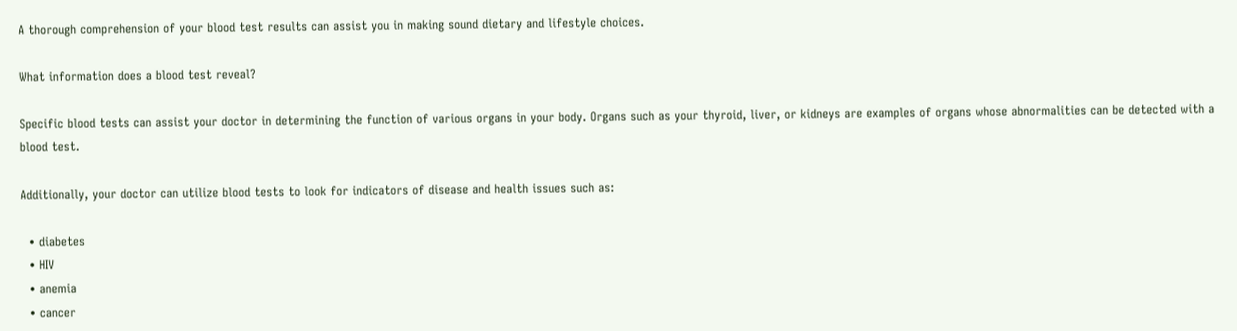A thorough comprehension of your blood test results can assist you in making sound dietary and lifestyle choices.

What information does a blood test reveal?

Specific blood tests can assist your doctor in determining the function of various organs in your body. Organs such as your thyroid, liver, or kidneys are examples of organs whose abnormalities can be detected with a blood test.

Additionally, your doctor can utilize blood tests to look for indicators of disease and health issues such as:

  • diabetes
  • HIV
  • anemia
  • cancer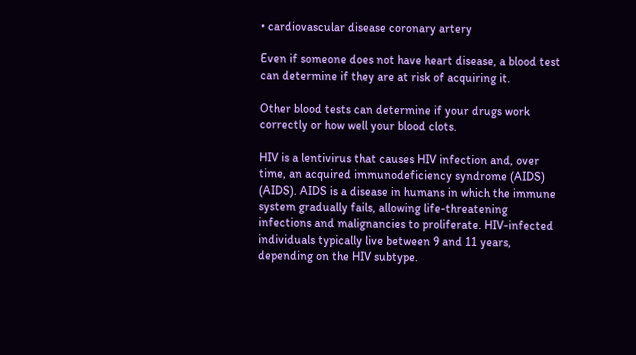• cardiovascular disease coronary artery

Even if someone does not have heart disease, a blood test can determine if they are at risk of acquiring it.

Other blood tests can determine if your drugs work correctly or how well your blood clots.

HIV is a lentivirus that causes HIV infection and, over time, an acquired immunodeficiency syndrome (AIDS) (AIDS). AIDS is a disease in humans in which the immune system gradually fails, allowing life-threatening infections and malignancies to proliferate. HIV-infected individuals typically live between 9 and 11 years, depending on the HIV subtype.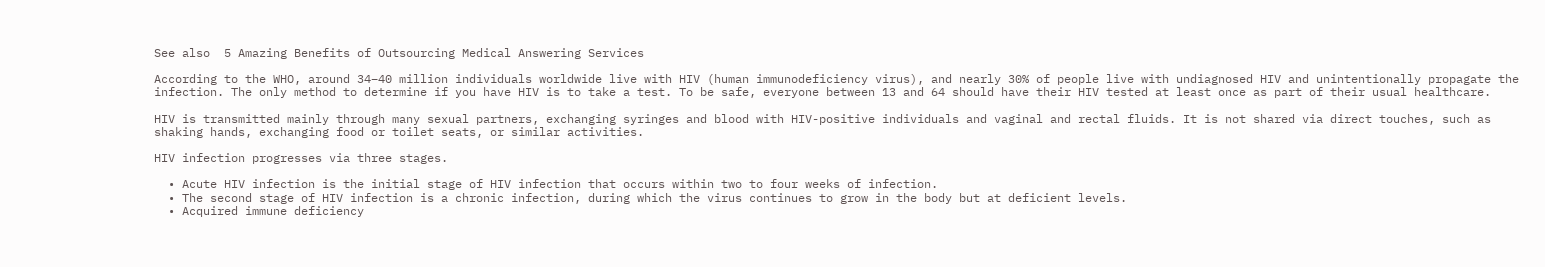See also  5 Amazing Benefits of Outsourcing Medical Answering Services

According to the WHO, around 34–40 million individuals worldwide live with HIV (human immunodeficiency virus), and nearly 30% of people live with undiagnosed HIV and unintentionally propagate the infection. The only method to determine if you have HIV is to take a test. To be safe, everyone between 13 and 64 should have their HIV tested at least once as part of their usual healthcare.

HIV is transmitted mainly through many sexual partners, exchanging syringes and blood with HIV-positive individuals and vaginal and rectal fluids. It is not shared via direct touches, such as shaking hands, exchanging food or toilet seats, or similar activities.

HIV infection progresses via three stages.

  • Acute HIV infection is the initial stage of HIV infection that occurs within two to four weeks of infection.
  • The second stage of HIV infection is a chronic infection, during which the virus continues to grow in the body but at deficient levels.
  • Acquired immune deficiency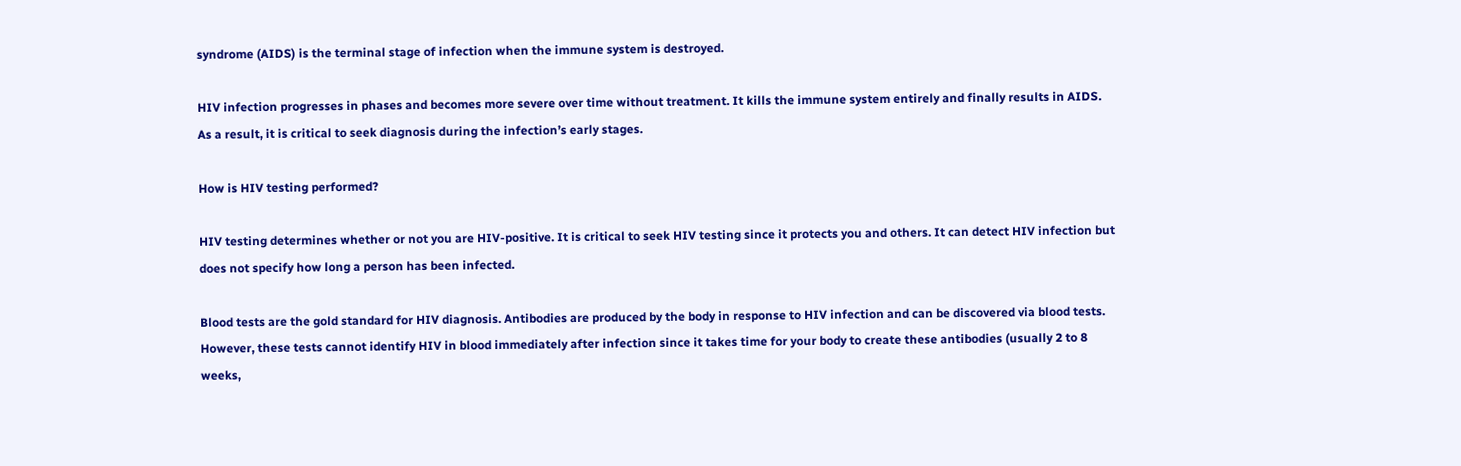syndrome (AIDS) is the terminal stage of infection when the immune system is destroyed.

HIV infection progresses in phases and becomes more severe over time without treatment. It kills the immune system entirely and finally results in AIDS. As a result, it is critical to seek diagnosis during the infection’s early stages.

How is HIV testing performed?

HIV testing determines whether or not you are HIV-positive. It is critical to seek HIV testing since it protects you and others. It can detect HIV infection but does not specify how long a person has been infected.

Blood tests are the gold standard for HIV diagnosis. Antibodies are produced by the body in response to HIV infection and can be discovered via blood tests. However, these tests cannot identify HIV in blood immediately after infection since it takes time for your body to create these antibodies (usually 2 to 8 weeks,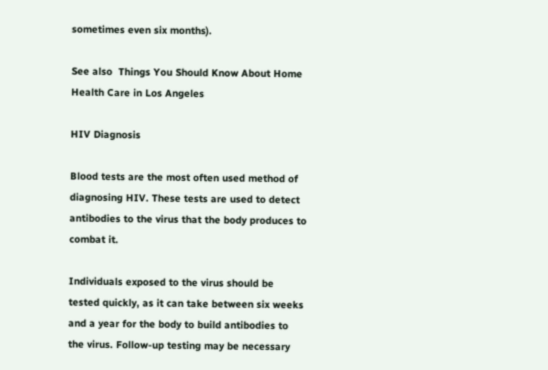sometimes even six months).

See also  Things You Should Know About Home Health Care in Los Angeles

HIV Diagnosis

Blood tests are the most often used method of diagnosing HIV. These tests are used to detect antibodies to the virus that the body produces to combat it.

Individuals exposed to the virus should be tested quickly, as it can take between six weeks and a year for the body to build antibodies to the virus. Follow-up testing may be necessary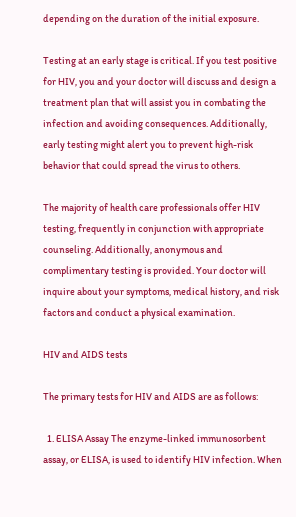depending on the duration of the initial exposure.

Testing at an early stage is critical. If you test positive for HIV, you and your doctor will discuss and design a treatment plan that will assist you in combating the infection and avoiding consequences. Additionally, early testing might alert you to prevent high-risk behavior that could spread the virus to others.

The majority of health care professionals offer HIV testing, frequently in conjunction with appropriate counseling. Additionally, anonymous and complimentary testing is provided. Your doctor will inquire about your symptoms, medical history, and risk factors and conduct a physical examination.

HIV and AIDS tests

The primary tests for HIV and AIDS are as follows:

  1. ELISA Assay The enzyme-linked immunosorbent assay, or ELISA, is used to identify HIV infection. When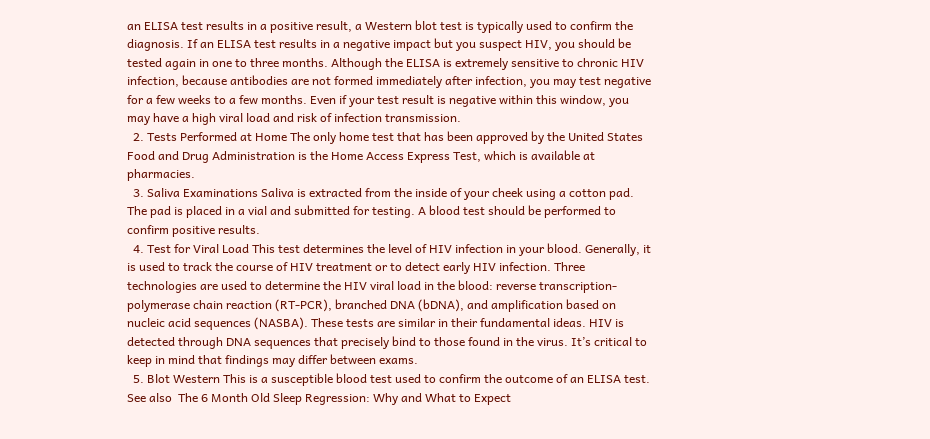an ELISA test results in a positive result, a Western blot test is typically used to confirm the diagnosis. If an ELISA test results in a negative impact but you suspect HIV, you should be tested again in one to three months. Although the ELISA is extremely sensitive to chronic HIV infection, because antibodies are not formed immediately after infection, you may test negative for a few weeks to a few months. Even if your test result is negative within this window, you may have a high viral load and risk of infection transmission.
  2. Tests Performed at Home The only home test that has been approved by the United States Food and Drug Administration is the Home Access Express Test, which is available at pharmacies.
  3. Saliva Examinations Saliva is extracted from the inside of your cheek using a cotton pad. The pad is placed in a vial and submitted for testing. A blood test should be performed to confirm positive results.
  4. Test for Viral Load This test determines the level of HIV infection in your blood. Generally, it is used to track the course of HIV treatment or to detect early HIV infection. Three technologies are used to determine the HIV viral load in the blood: reverse transcription-polymerase chain reaction (RT-PCR), branched DNA (bDNA), and amplification based on nucleic acid sequences (NASBA). These tests are similar in their fundamental ideas. HIV is detected through DNA sequences that precisely bind to those found in the virus. It’s critical to keep in mind that findings may differ between exams.
  5. Blot Western This is a susceptible blood test used to confirm the outcome of an ELISA test.
See also  The 6 Month Old Sleep Regression: Why and What to Expect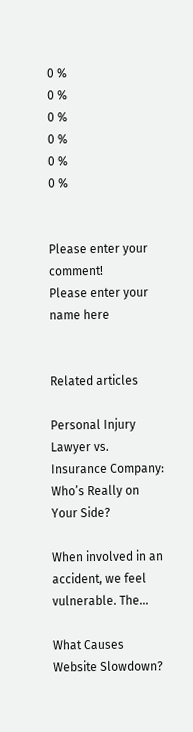0 %
0 %
0 %
0 %
0 %
0 %


Please enter your comment!
Please enter your name here


Related articles

Personal Injury Lawyer vs. Insurance Company: Who’s Really on Your Side?

When involved in an accident, we feel vulnerable. The...

What Causes Website Slowdown?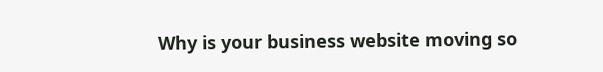Why is your business website moving so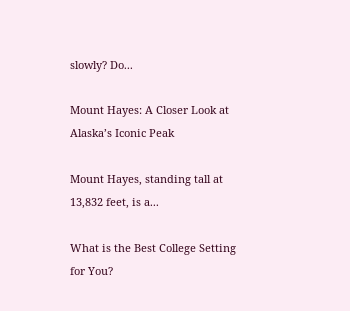slowly? Do...

Mount Hayes: A Closer Look at Alaska’s Iconic Peak

Mount Hayes, standing tall at 13,832 feet, is a...

What is the Best College Setting for You?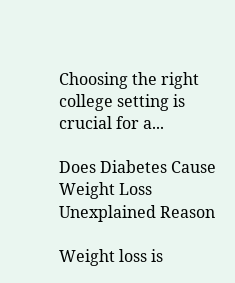Choosing the right college setting is crucial for a...

Does Diabetes Cause Weight Loss Unexplained Reason

Weight loss is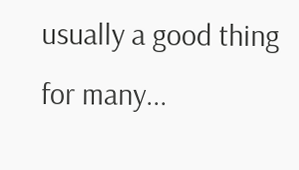usually a good thing for many...